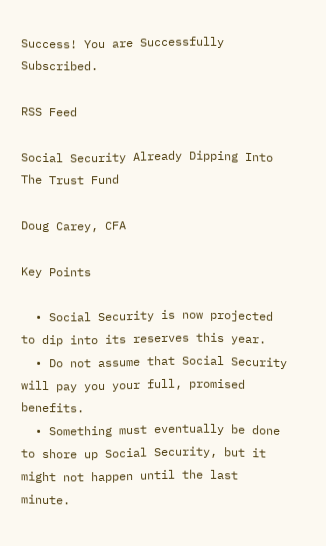Success! You are Successfully Subscribed.

RSS Feed

Social Security Already Dipping Into The Trust Fund

Doug Carey, CFA

Key Points

  • Social Security is now projected to dip into its reserves this year.
  • Do not assume that Social Security will pay you your full, promised benefits.
  • Something must eventually be done to shore up Social Security, but it might not happen until the last minute.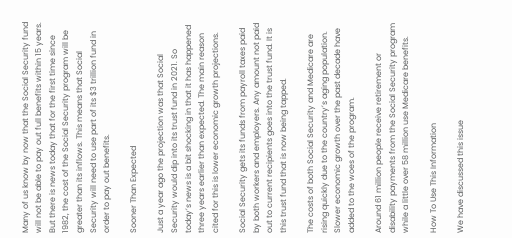Many of us know by now that the Social Security fund will not be able to pay out full benefits within 15 years. But there is news today that for the first time since 1982, the cost of the Social Security program will be greater than its inflows. This means that Social Security will need to use part of its $3 trillion fund in order to pay out benefits.

Sooner Than Expected

Just a year ago the projection was that Social Security would dip into its trust fund in 2021. So today’s news is a bit shocking in that it has happened three years earlier than expected. The main reason cited for this is lower economic growth projections.

Social Security gets its funds from payroll taxes paid by both workers and employers. Any amount not paid out to current recipients goes into the trust fund. It is this trust fund that is now being tapped.

The costs of both Social Security and Medicare are rising quickly due to the country’s aging population. Slower economic growth over the past decade have added to the woes of the program.

Around 61 million people receive retirement or disability payments from the Social Security program while a little over 58 million use Medicare benefits.

How To Use This Information

We have discussed this issue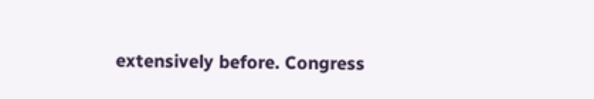extensively before. Congress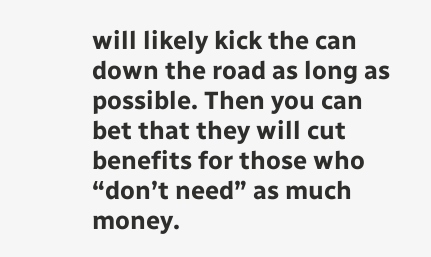will likely kick the can down the road as long as possible. Then you can bet that they will cut benefits for those who “don’t need” as much money.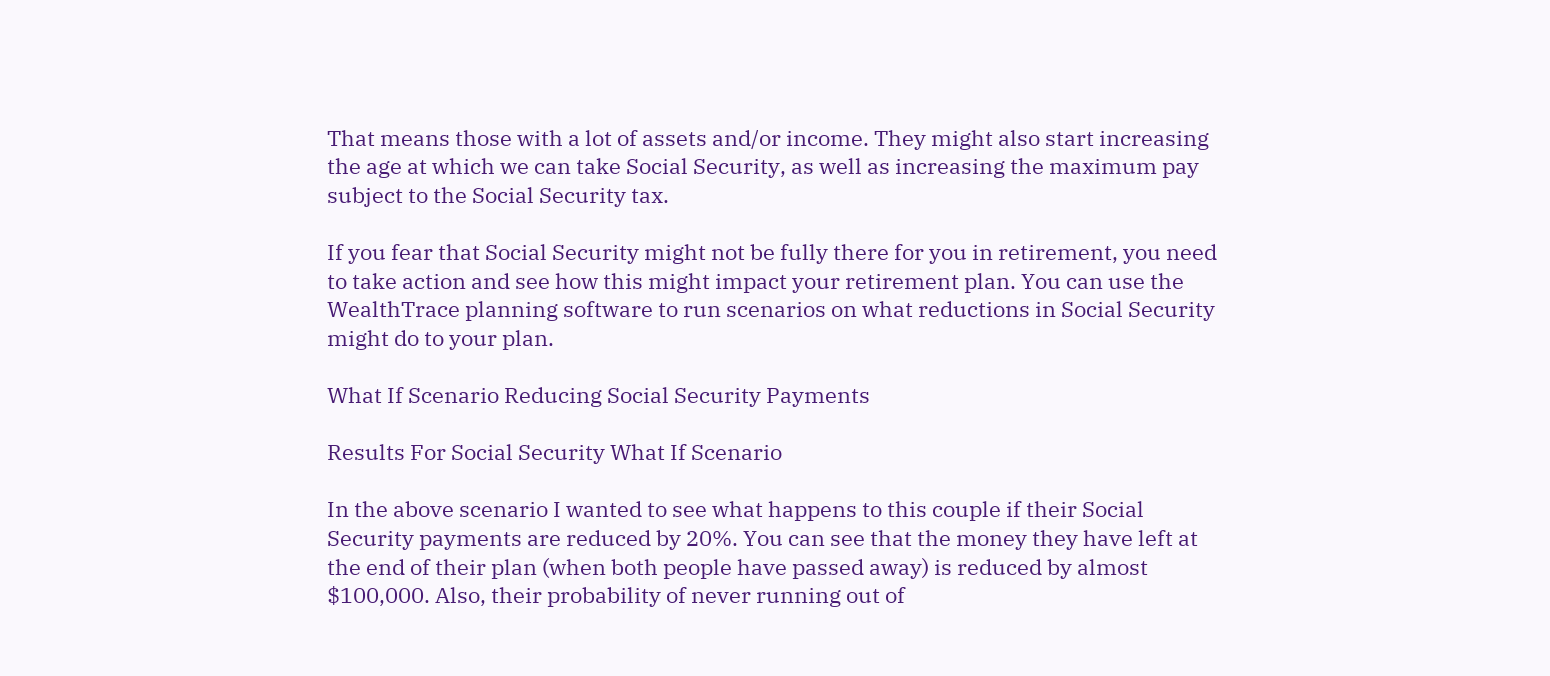That means those with a lot of assets and/or income. They might also start increasing the age at which we can take Social Security, as well as increasing the maximum pay subject to the Social Security tax.

If you fear that Social Security might not be fully there for you in retirement, you need to take action and see how this might impact your retirement plan. You can use the WealthTrace planning software to run scenarios on what reductions in Social Security might do to your plan.

What If Scenario Reducing Social Security Payments

Results For Social Security What If Scenario

In the above scenario I wanted to see what happens to this couple if their Social Security payments are reduced by 20%. You can see that the money they have left at the end of their plan (when both people have passed away) is reduced by almost $100,000. Also, their probability of never running out of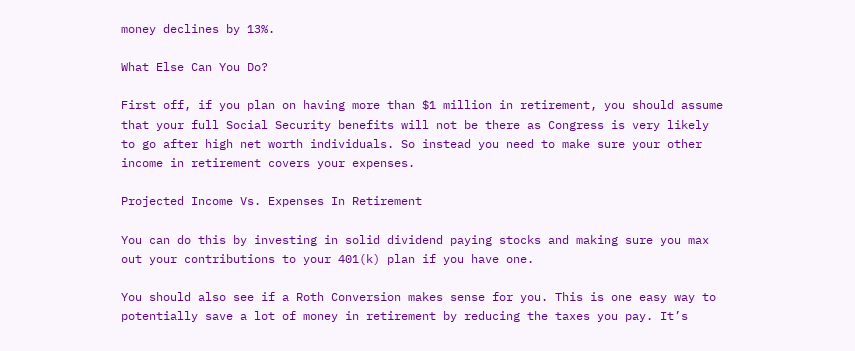money declines by 13%.

What Else Can You Do?

First off, if you plan on having more than $1 million in retirement, you should assume that your full Social Security benefits will not be there as Congress is very likely to go after high net worth individuals. So instead you need to make sure your other income in retirement covers your expenses.

Projected Income Vs. Expenses In Retirement

You can do this by investing in solid dividend paying stocks and making sure you max out your contributions to your 401(k) plan if you have one.

You should also see if a Roth Conversion makes sense for you. This is one easy way to potentially save a lot of money in retirement by reducing the taxes you pay. It’s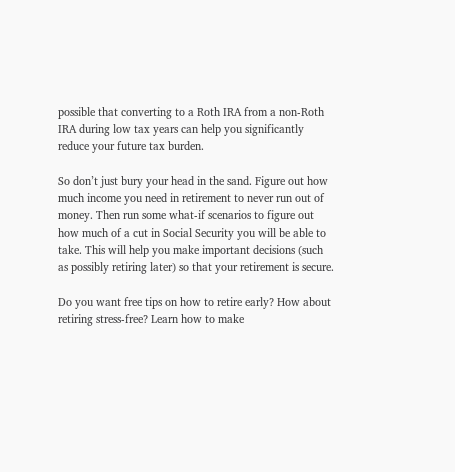possible that converting to a Roth IRA from a non-Roth IRA during low tax years can help you significantly reduce your future tax burden.

So don’t just bury your head in the sand. Figure out how much income you need in retirement to never run out of money. Then run some what-if scenarios to figure out how much of a cut in Social Security you will be able to take. This will help you make important decisions (such as possibly retiring later) so that your retirement is secure.

Do you want free tips on how to retire early? How about retiring stress-free? Learn how to make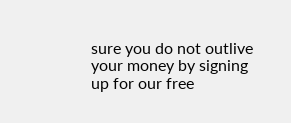sure you do not outlive your money by signing up for our free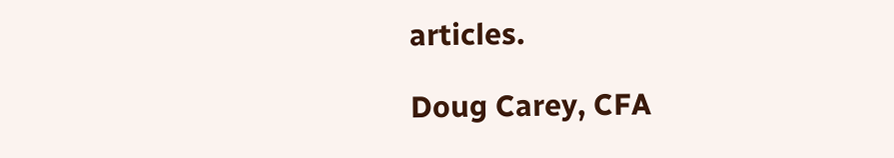articles.

Doug Carey, CFA